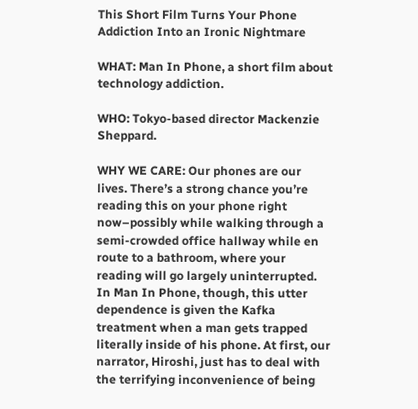This Short Film Turns Your Phone Addiction Into an Ironic Nightmare

WHAT: Man In Phone, a short film about technology addiction.

WHO: Tokyo-based director Mackenzie Sheppard.

WHY WE CARE: Our phones are our lives. There’s a strong chance you’re reading this on your phone right now–possibly while walking through a semi-crowded office hallway while en route to a bathroom, where your reading will go largely uninterrupted. In Man In Phone, though, this utter dependence is given the Kafka treatment when a man gets trapped literally inside of his phone. At first, our narrator, Hiroshi, just has to deal with the terrifying inconvenience of being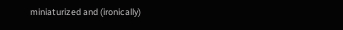miniaturized and (ironically)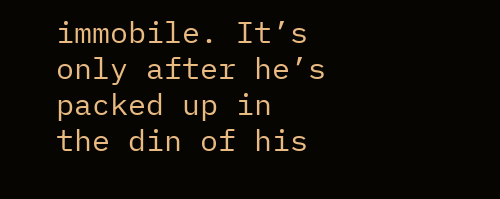immobile. It’s only after he’s packed up in the din of his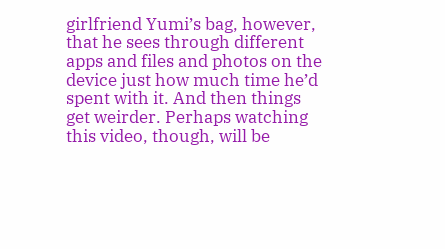girlfriend Yumi’s bag, however, that he sees through different apps and files and photos on the device just how much time he’d spent with it. And then things get weirder. Perhaps watching this video, though, will be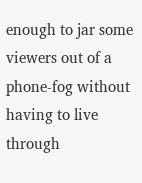enough to jar some viewers out of a phone-fog without having to live through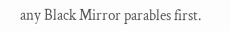any Black Mirror parables first.